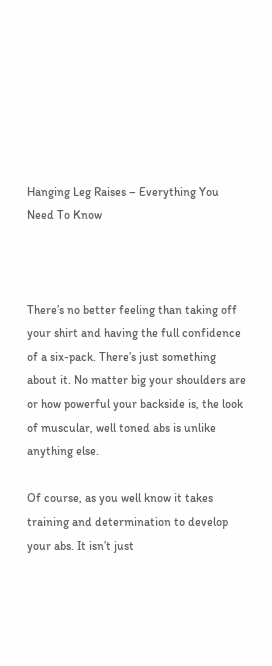Hanging Leg Raises – Everything You Need To Know



There’s no better feeling than taking off your shirt and having the full confidence of a six-pack. There’s just something about it. No matter big your shoulders are or how powerful your backside is, the look of muscular, well toned abs is unlike anything else.

Of course, as you well know it takes training and determination to develop your abs. It isn’t just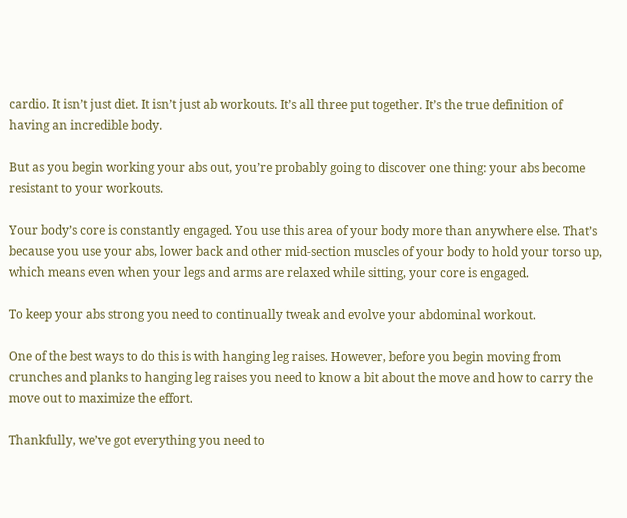cardio. It isn’t just diet. It isn’t just ab workouts. It’s all three put together. It’s the true definition of having an incredible body.

But as you begin working your abs out, you’re probably going to discover one thing: your abs become resistant to your workouts.

Your body’s core is constantly engaged. You use this area of your body more than anywhere else. That’s because you use your abs, lower back and other mid-section muscles of your body to hold your torso up, which means even when your legs and arms are relaxed while sitting, your core is engaged.

To keep your abs strong you need to continually tweak and evolve your abdominal workout.

One of the best ways to do this is with hanging leg raises. However, before you begin moving from crunches and planks to hanging leg raises you need to know a bit about the move and how to carry the move out to maximize the effort.

Thankfully, we’ve got everything you need to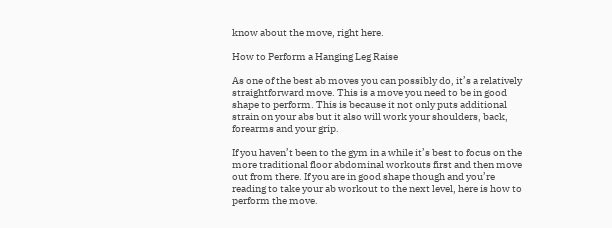know about the move, right here.

How to Perform a Hanging Leg Raise

As one of the best ab moves you can possibly do, it’s a relatively straightforward move. This is a move you need to be in good shape to perform. This is because it not only puts additional strain on your abs but it also will work your shoulders, back, forearms and your grip.

If you haven’t been to the gym in a while it’s best to focus on the more traditional floor abdominal workouts first and then move out from there. If you are in good shape though and you’re reading to take your ab workout to the next level, here is how to perform the move.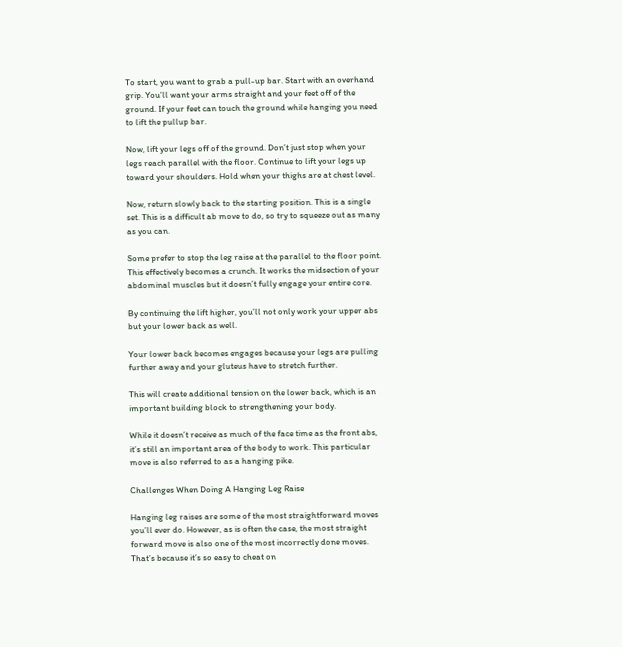To start, you want to grab a pull-up bar. Start with an overhand grip. You’ll want your arms straight and your feet off of the ground. If your feet can touch the ground while hanging you need to lift the pullup bar.

Now, lift your legs off of the ground. Don’t just stop when your legs reach parallel with the floor. Continue to lift your legs up toward your shoulders. Hold when your thighs are at chest level.

Now, return slowly back to the starting position. This is a single set. This is a difficult ab move to do, so try to squeeze out as many as you can.

Some prefer to stop the leg raise at the parallel to the floor point. This effectively becomes a crunch. It works the midsection of your abdominal muscles but it doesn’t fully engage your entire core.

By continuing the lift higher, you’ll not only work your upper abs but your lower back as well.

Your lower back becomes engages because your legs are pulling further away and your gluteus have to stretch further.

This will create additional tension on the lower back, which is an important building block to strengthening your body.

While it doesn’t receive as much of the face time as the front abs, it’s still an important area of the body to work. This particular move is also referred to as a hanging pike.

Challenges When Doing A Hanging Leg Raise

Hanging leg raises are some of the most straightforward moves you’ll ever do. However, as is often the case, the most straight forward move is also one of the most incorrectly done moves. That’s because it’s so easy to cheat on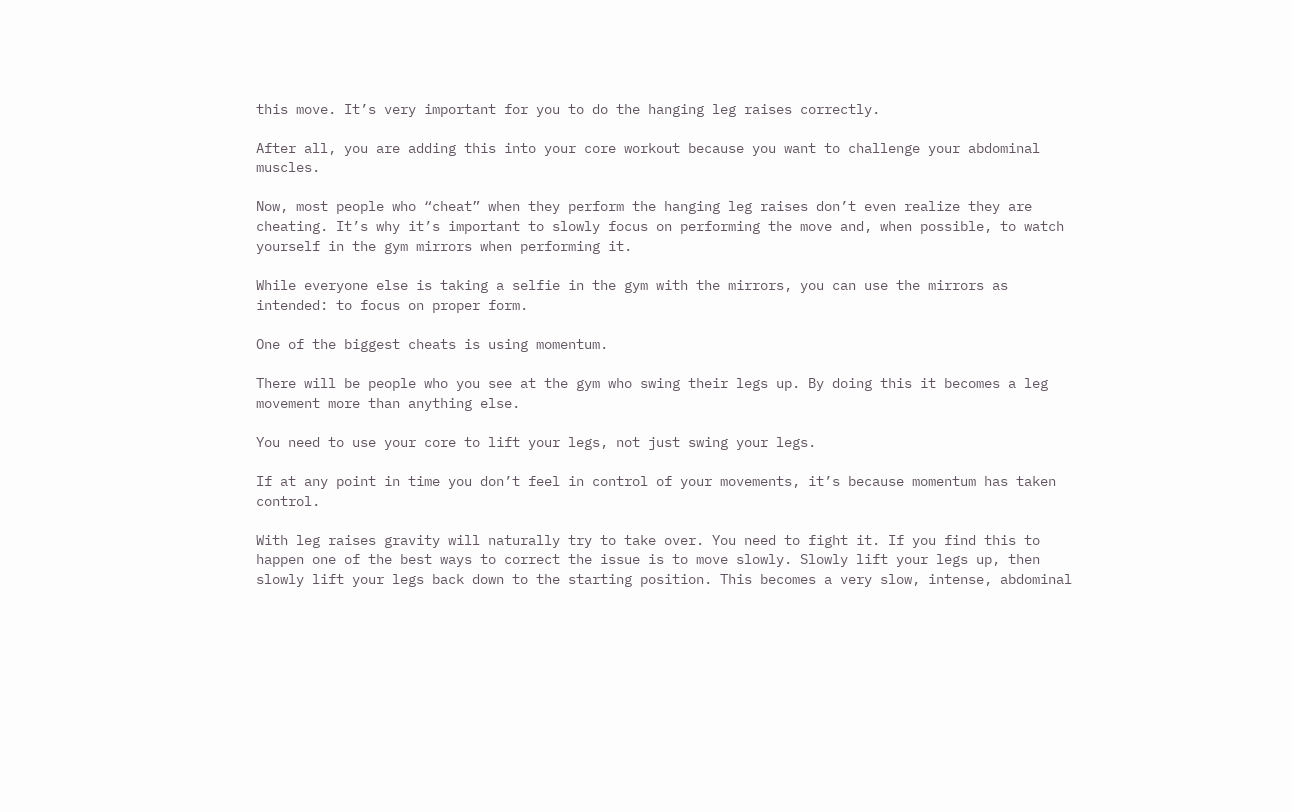this move. It’s very important for you to do the hanging leg raises correctly.

After all, you are adding this into your core workout because you want to challenge your abdominal muscles.

Now, most people who “cheat” when they perform the hanging leg raises don’t even realize they are cheating. It’s why it’s important to slowly focus on performing the move and, when possible, to watch yourself in the gym mirrors when performing it.

While everyone else is taking a selfie in the gym with the mirrors, you can use the mirrors as intended: to focus on proper form.

One of the biggest cheats is using momentum.

There will be people who you see at the gym who swing their legs up. By doing this it becomes a leg movement more than anything else.

You need to use your core to lift your legs, not just swing your legs.

If at any point in time you don’t feel in control of your movements, it’s because momentum has taken control.

With leg raises gravity will naturally try to take over. You need to fight it. If you find this to happen one of the best ways to correct the issue is to move slowly. Slowly lift your legs up, then slowly lift your legs back down to the starting position. This becomes a very slow, intense, abdominal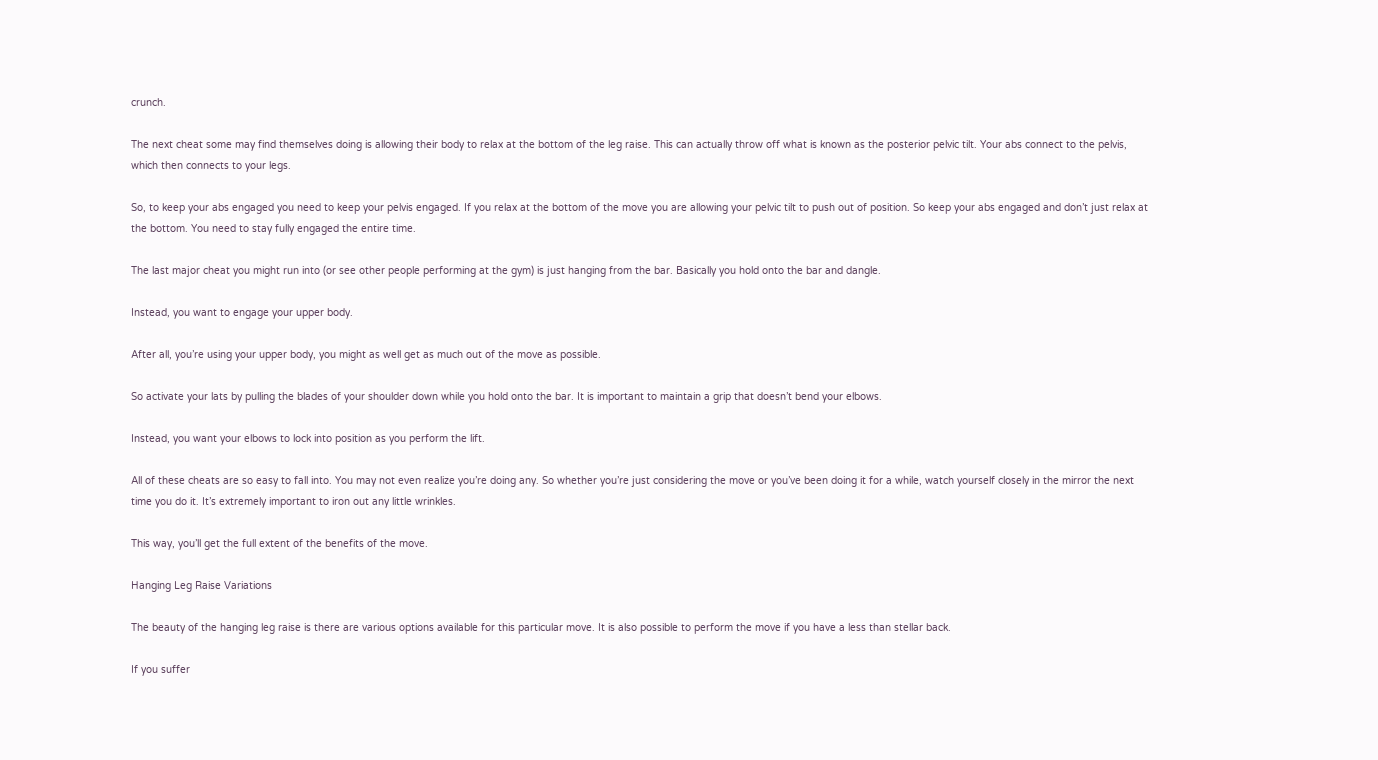crunch.

The next cheat some may find themselves doing is allowing their body to relax at the bottom of the leg raise. This can actually throw off what is known as the posterior pelvic tilt. Your abs connect to the pelvis, which then connects to your legs.

So, to keep your abs engaged you need to keep your pelvis engaged. If you relax at the bottom of the move you are allowing your pelvic tilt to push out of position. So keep your abs engaged and don’t just relax at the bottom. You need to stay fully engaged the entire time.

The last major cheat you might run into (or see other people performing at the gym) is just hanging from the bar. Basically you hold onto the bar and dangle.

Instead, you want to engage your upper body.

After all, you’re using your upper body, you might as well get as much out of the move as possible.

So activate your lats by pulling the blades of your shoulder down while you hold onto the bar. It is important to maintain a grip that doesn’t bend your elbows.

Instead, you want your elbows to lock into position as you perform the lift.

All of these cheats are so easy to fall into. You may not even realize you’re doing any. So whether you’re just considering the move or you’ve been doing it for a while, watch yourself closely in the mirror the next time you do it. It’s extremely important to iron out any little wrinkles.

This way, you’ll get the full extent of the benefits of the move.

Hanging Leg Raise Variations

The beauty of the hanging leg raise is there are various options available for this particular move. It is also possible to perform the move if you have a less than stellar back.

If you suffer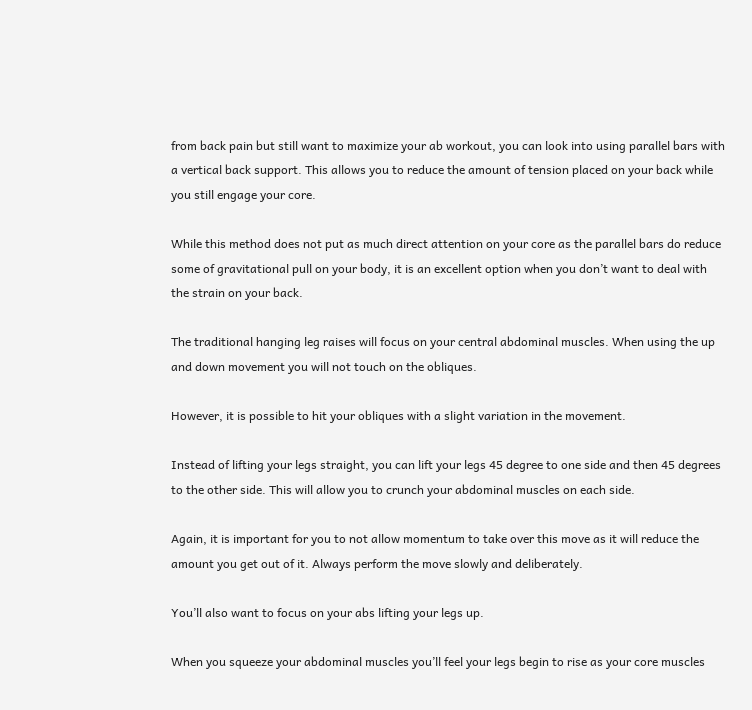from back pain but still want to maximize your ab workout, you can look into using parallel bars with a vertical back support. This allows you to reduce the amount of tension placed on your back while you still engage your core.

While this method does not put as much direct attention on your core as the parallel bars do reduce some of gravitational pull on your body, it is an excellent option when you don’t want to deal with the strain on your back.

The traditional hanging leg raises will focus on your central abdominal muscles. When using the up and down movement you will not touch on the obliques.

However, it is possible to hit your obliques with a slight variation in the movement.

Instead of lifting your legs straight, you can lift your legs 45 degree to one side and then 45 degrees to the other side. This will allow you to crunch your abdominal muscles on each side.

Again, it is important for you to not allow momentum to take over this move as it will reduce the amount you get out of it. Always perform the move slowly and deliberately.

You’ll also want to focus on your abs lifting your legs up.

When you squeeze your abdominal muscles you’ll feel your legs begin to rise as your core muscles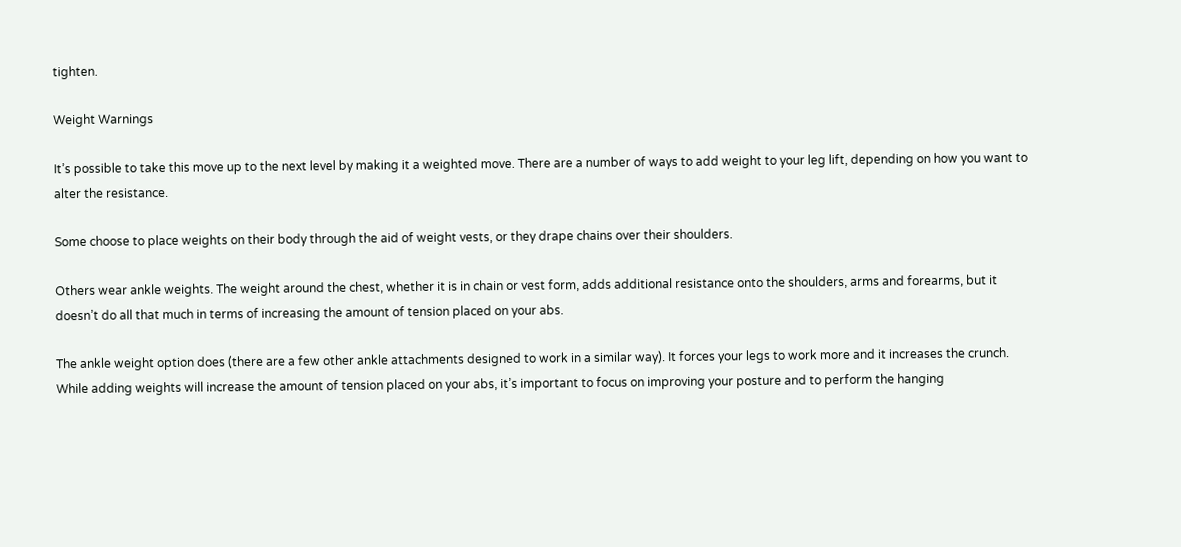tighten.

Weight Warnings

It’s possible to take this move up to the next level by making it a weighted move. There are a number of ways to add weight to your leg lift, depending on how you want to alter the resistance.

Some choose to place weights on their body through the aid of weight vests, or they drape chains over their shoulders.

Others wear ankle weights. The weight around the chest, whether it is in chain or vest form, adds additional resistance onto the shoulders, arms and forearms, but it doesn’t do all that much in terms of increasing the amount of tension placed on your abs.

The ankle weight option does (there are a few other ankle attachments designed to work in a similar way). It forces your legs to work more and it increases the crunch. While adding weights will increase the amount of tension placed on your abs, it’s important to focus on improving your posture and to perform the hanging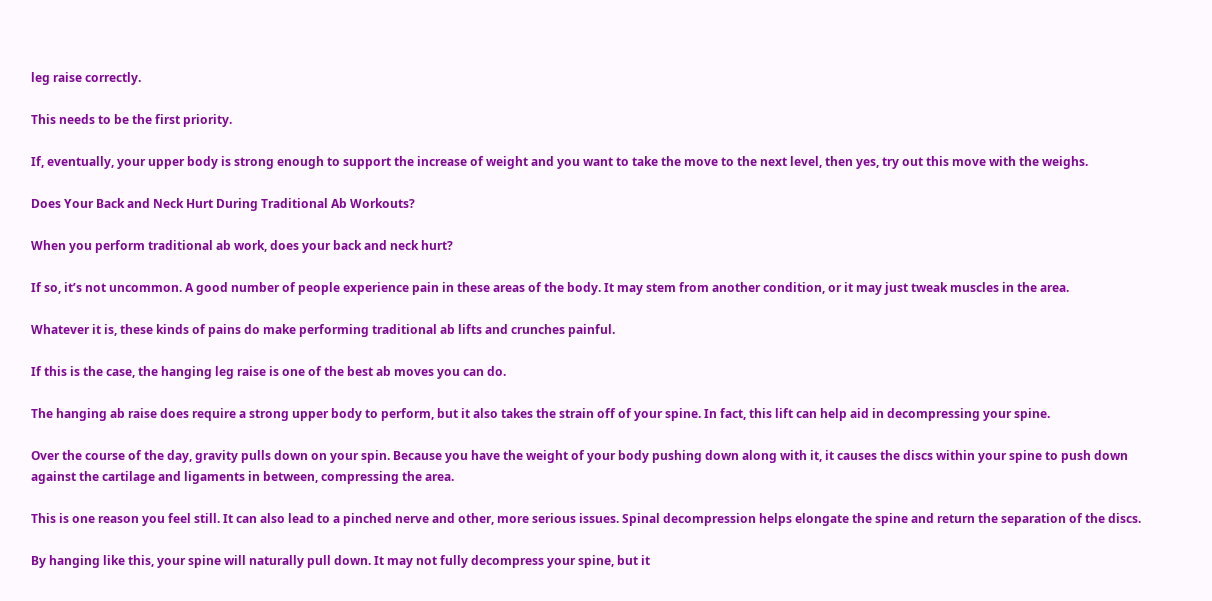leg raise correctly.

This needs to be the first priority.

If, eventually, your upper body is strong enough to support the increase of weight and you want to take the move to the next level, then yes, try out this move with the weighs.

Does Your Back and Neck Hurt During Traditional Ab Workouts?

When you perform traditional ab work, does your back and neck hurt?

If so, it’s not uncommon. A good number of people experience pain in these areas of the body. It may stem from another condition, or it may just tweak muscles in the area.

Whatever it is, these kinds of pains do make performing traditional ab lifts and crunches painful.

If this is the case, the hanging leg raise is one of the best ab moves you can do.

The hanging ab raise does require a strong upper body to perform, but it also takes the strain off of your spine. In fact, this lift can help aid in decompressing your spine.

Over the course of the day, gravity pulls down on your spin. Because you have the weight of your body pushing down along with it, it causes the discs within your spine to push down against the cartilage and ligaments in between, compressing the area.

This is one reason you feel still. It can also lead to a pinched nerve and other, more serious issues. Spinal decompression helps elongate the spine and return the separation of the discs.

By hanging like this, your spine will naturally pull down. It may not fully decompress your spine, but it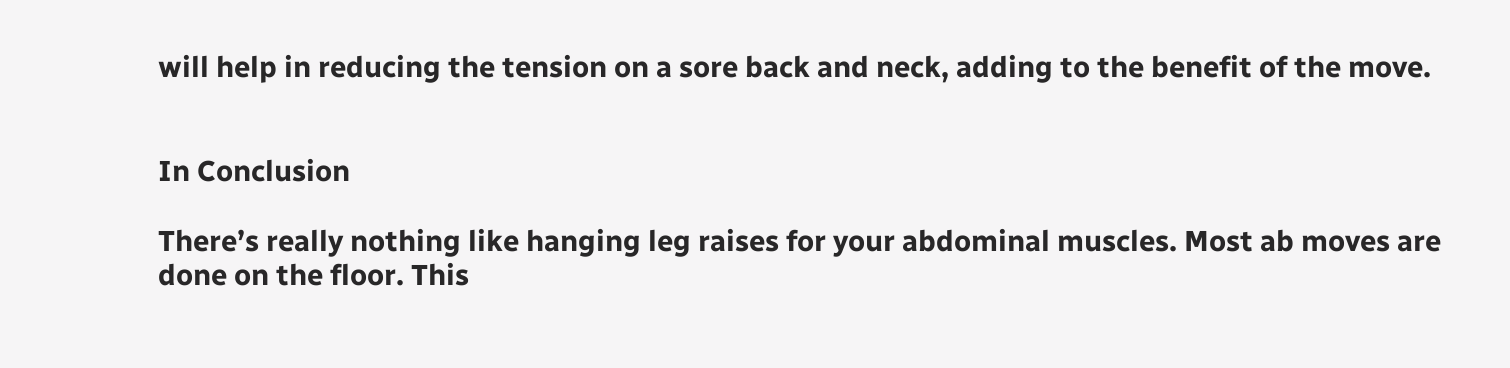will help in reducing the tension on a sore back and neck, adding to the benefit of the move.


In Conclusion

There’s really nothing like hanging leg raises for your abdominal muscles. Most ab moves are done on the floor. This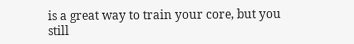is a great way to train your core, but you still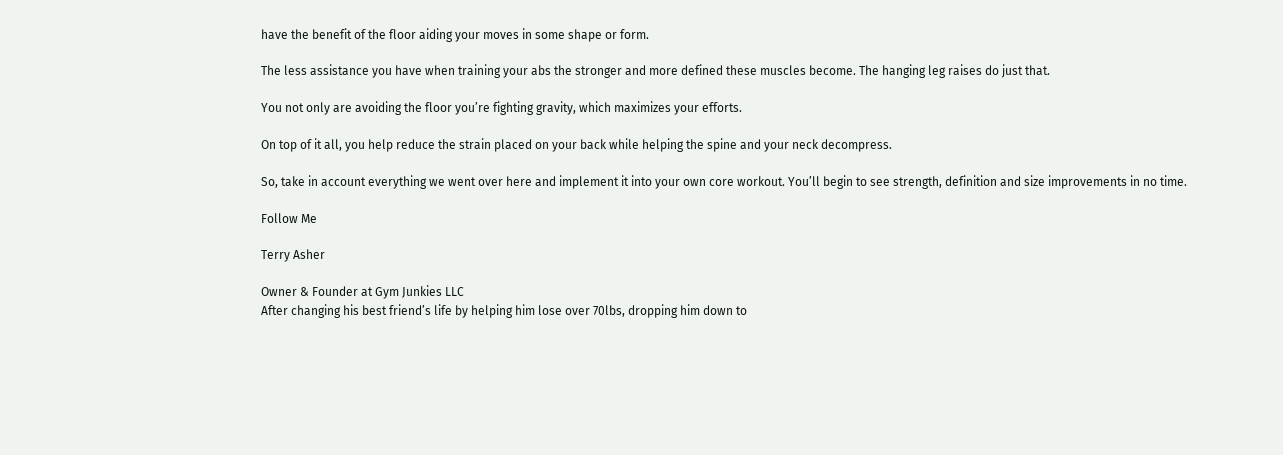have the benefit of the floor aiding your moves in some shape or form.

The less assistance you have when training your abs the stronger and more defined these muscles become. The hanging leg raises do just that.

You not only are avoiding the floor you’re fighting gravity, which maximizes your efforts.

On top of it all, you help reduce the strain placed on your back while helping the spine and your neck decompress.

So, take in account everything we went over here and implement it into your own core workout. You’ll begin to see strength, definition and size improvements in no time.

Follow Me

Terry Asher

Owner & Founder at Gym Junkies LLC
After changing his best friend’s life by helping him lose over 70lbs, dropping him down to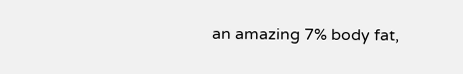an amazing 7% body fat,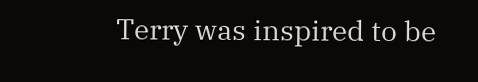Terry was inspired to be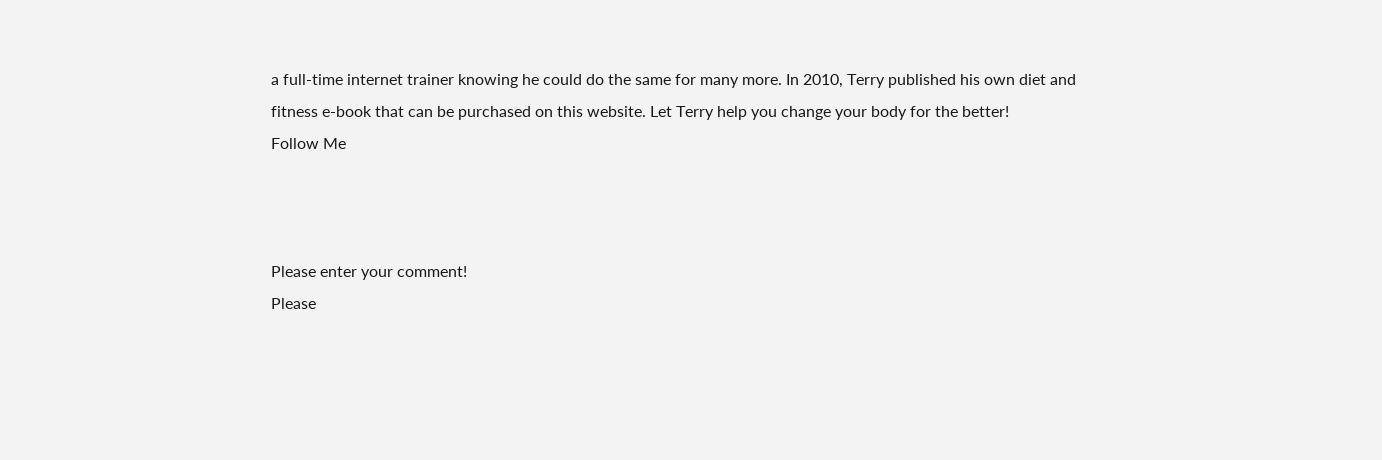a full-time internet trainer knowing he could do the same for many more. In 2010, Terry published his own diet and fitness e-book that can be purchased on this website. Let Terry help you change your body for the better!
Follow Me



Please enter your comment!
Please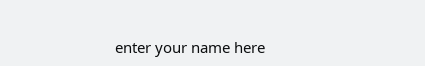enter your name here